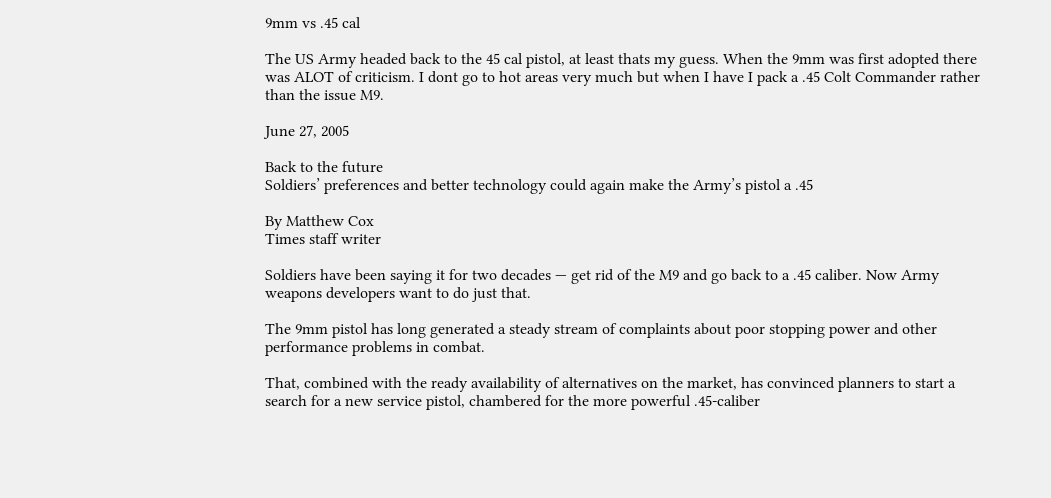9mm vs .45 cal

The US Army headed back to the 45 cal pistol, at least thats my guess. When the 9mm was first adopted there was ALOT of criticism. I dont go to hot areas very much but when I have I pack a .45 Colt Commander rather than the issue M9.

June 27, 2005

Back to the future
Soldiers’ preferences and better technology could again make the Army’s pistol a .45

By Matthew Cox
Times staff writer

Soldiers have been saying it for two decades — get rid of the M9 and go back to a .45 caliber. Now Army weapons developers want to do just that.

The 9mm pistol has long generated a steady stream of complaints about poor stopping power and other performance problems in combat.

That, combined with the ready availability of alternatives on the market, has convinced planners to start a search for a new service pistol, chambered for the more powerful .45-caliber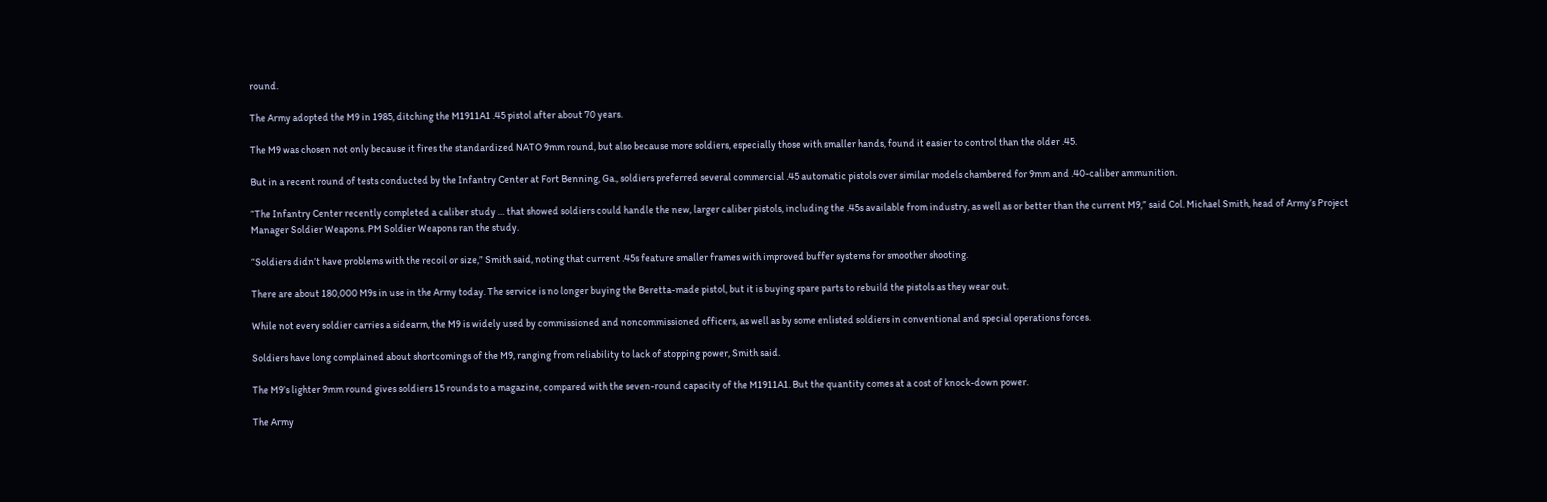round.

The Army adopted the M9 in 1985, ditching the M1911A1 .45 pistol after about 70 years.

The M9 was chosen not only because it fires the standardized NATO 9mm round, but also because more soldiers, especially those with smaller hands, found it easier to control than the older .45.

But in a recent round of tests conducted by the Infantry Center at Fort Benning, Ga., soldiers preferred several commercial .45 automatic pistols over similar models chambered for 9mm and .40-caliber ammunition.

“The Infantry Center recently completed a caliber study … that showed soldiers could handle the new, larger caliber pistols, including the .45s available from industry, as well as or better than the current M9,” said Col. Michael Smith, head of Army’s Project Manager Soldier Weapons. PM Soldier Weapons ran the study.

“Soldiers didn’t have problems with the recoil or size,” Smith said, noting that current .45s feature smaller frames with improved buffer systems for smoother shooting.

There are about 180,000 M9s in use in the Army today. The service is no longer buying the Beretta-made pistol, but it is buying spare parts to rebuild the pistols as they wear out.

While not every soldier carries a sidearm, the M9 is widely used by commissioned and noncommissioned officers, as well as by some enlisted soldiers in conventional and special operations forces.

Soldiers have long complained about shortcomings of the M9, ranging from reliability to lack of stopping power, Smith said.

The M9’s lighter 9mm round gives soldiers 15 rounds to a magazine, compared with the seven-round capacity of the M1911A1. But the quantity comes at a cost of knock-down power.

The Army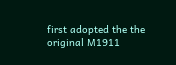first adopted the the original M1911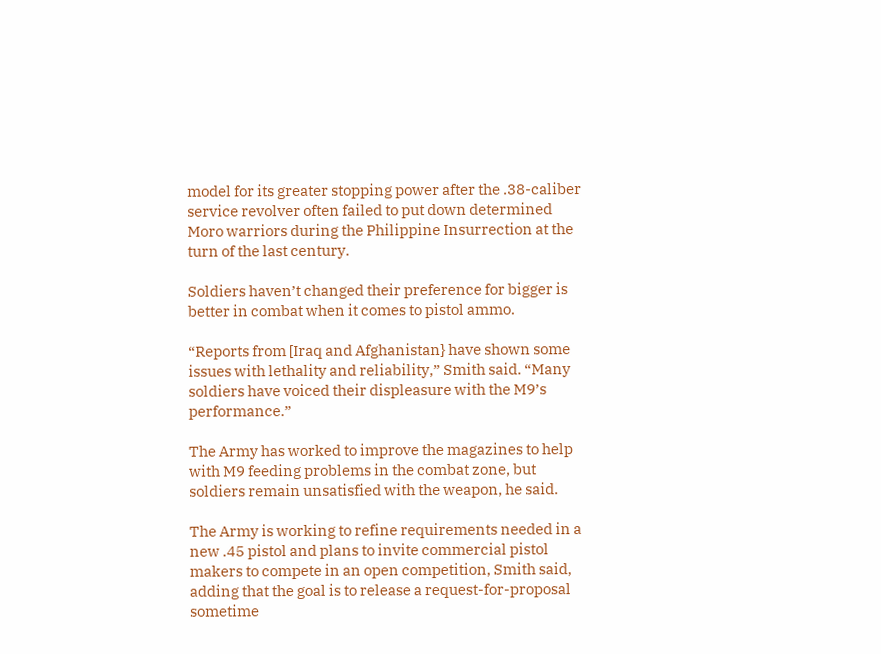model for its greater stopping power after the .38-caliber service revolver often failed to put down determined Moro warriors during the Philippine Insurrection at the turn of the last century.

Soldiers haven’t changed their preference for bigger is better in combat when it comes to pistol ammo.

“Reports from [Iraq and Afghanistan} have shown some issues with lethality and reliability,” Smith said. “Many soldiers have voiced their displeasure with the M9’s performance.”

The Army has worked to improve the magazines to help with M9 feeding problems in the combat zone, but soldiers remain unsatisfied with the weapon, he said.

The Army is working to refine requirements needed in a new .45 pistol and plans to invite commercial pistol makers to compete in an open competition, Smith said, adding that the goal is to release a request-for-proposal sometime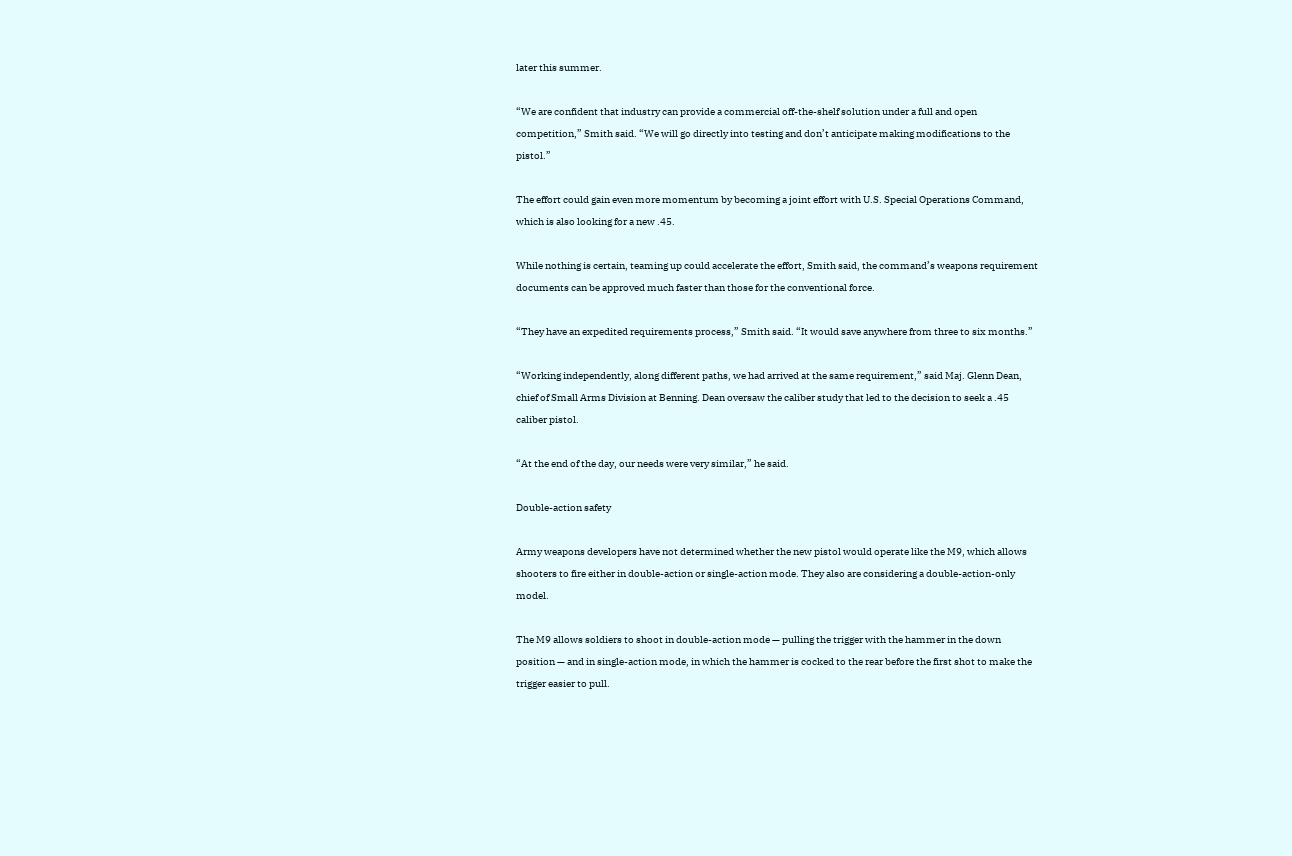later this summer.

“We are confident that industry can provide a commercial off-the-shelf solution under a full and open competition,” Smith said. “We will go directly into testing and don’t anticipate making modifications to the pistol.”

The effort could gain even more momentum by becoming a joint effort with U.S. Special Operations Command, which is also looking for a new .45.

While nothing is certain, teaming up could accelerate the effort, Smith said, the command’s weapons requirement documents can be approved much faster than those for the conventional force.

“They have an expedited requirements process,” Smith said. “It would save anywhere from three to six months.”

“Working independently, along different paths, we had arrived at the same requirement,” said Maj. Glenn Dean, chief of Small Arms Division at Benning. Dean oversaw the caliber study that led to the decision to seek a .45 caliber pistol.

“At the end of the day, our needs were very similar,” he said.

Double-action safety

Army weapons developers have not determined whether the new pistol would operate like the M9, which allows shooters to fire either in double-action or single-action mode. They also are considering a double-action-only model.

The M9 allows soldiers to shoot in double-action mode — pulling the trigger with the hammer in the down position — and in single-action mode, in which the hammer is cocked to the rear before the first shot to make the trigger easier to pull.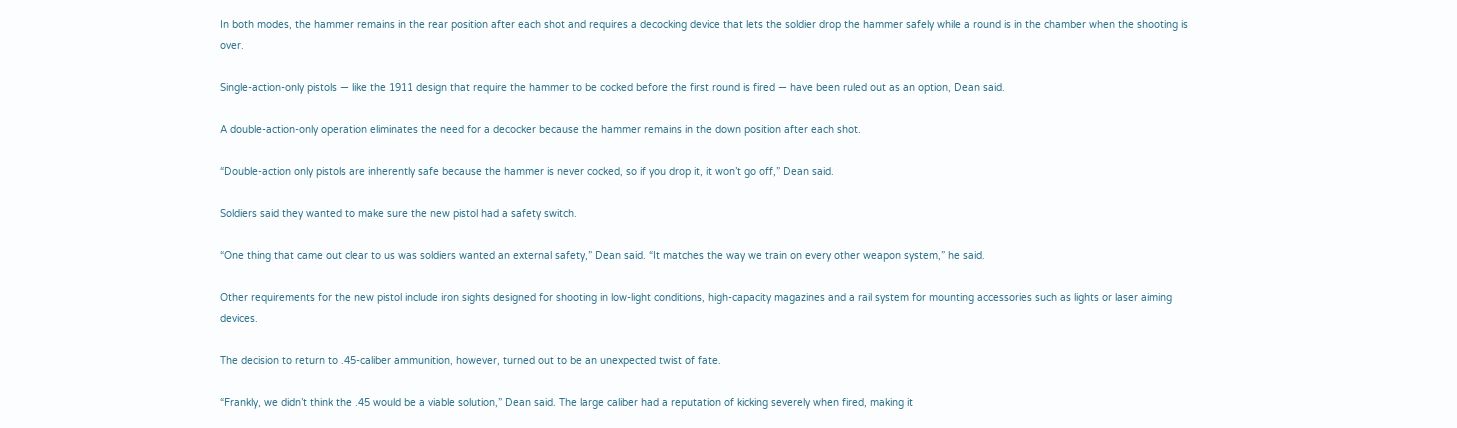In both modes, the hammer remains in the rear position after each shot and requires a decocking device that lets the soldier drop the hammer safely while a round is in the chamber when the shooting is over.

Single-action-only pistols — like the 1911 design that require the hammer to be cocked before the first round is fired — have been ruled out as an option, Dean said.

A double-action-only operation eliminates the need for a decocker because the hammer remains in the down position after each shot.

“Double-action only pistols are inherently safe because the hammer is never cocked, so if you drop it, it won’t go off,” Dean said.

Soldiers said they wanted to make sure the new pistol had a safety switch.

“One thing that came out clear to us was soldiers wanted an external safety,” Dean said. “It matches the way we train on every other weapon system,” he said.

Other requirements for the new pistol include iron sights designed for shooting in low-light conditions, high-capacity magazines and a rail system for mounting accessories such as lights or laser aiming devices.

The decision to return to .45-caliber ammunition, however, turned out to be an unexpected twist of fate.

“Frankly, we didn’t think the .45 would be a viable solution,” Dean said. The large caliber had a reputation of kicking severely when fired, making it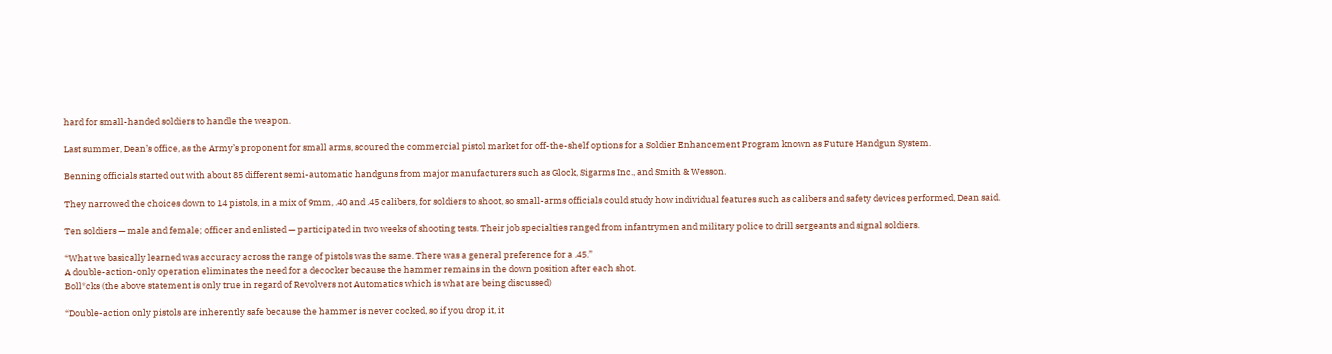hard for small-handed soldiers to handle the weapon.

Last summer, Dean’s office, as the Army’s proponent for small arms, scoured the commercial pistol market for off-the-shelf options for a Soldier Enhancement Program known as Future Handgun System.

Benning officials started out with about 85 different semi-automatic handguns from major manufacturers such as Glock, Sigarms Inc., and Smith & Wesson.

They narrowed the choices down to 14 pistols, in a mix of 9mm, .40 and .45 calibers, for soldiers to shoot, so small-arms officials could study how individual features such as calibers and safety devices performed, Dean said.

Ten soldiers — male and female; officer and enlisted — participated in two weeks of shooting tests. Their job specialties ranged from infantrymen and military police to drill sergeants and signal soldiers.

“What we basically learned was accuracy across the range of pistols was the same. There was a general preference for a .45.”
A double-action-only operation eliminates the need for a decocker because the hammer remains in the down position after each shot.
Boll*cks (the above statement is only true in regard of Revolvers not Automatics which is what are being discussed)

“Double-action only pistols are inherently safe because the hammer is never cocked, so if you drop it, it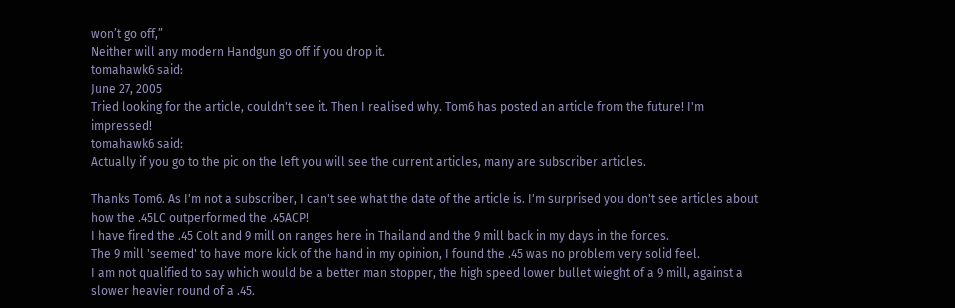won’t go off,”
Neither will any modern Handgun go off if you drop it.
tomahawk6 said:
June 27, 2005
Tried looking for the article, couldn't see it. Then I realised why. Tom6 has posted an article from the future! I'm impressed!
tomahawk6 said:
Actually if you go to the pic on the left you will see the current articles, many are subscriber articles.

Thanks Tom6. As I'm not a subscriber, I can't see what the date of the article is. I'm surprised you don't see articles about how the .45LC outperformed the .45ACP!
I have fired the .45 Colt and 9 mill on ranges here in Thailand and the 9 mill back in my days in the forces.
The 9 mill 'seemed' to have more kick of the hand in my opinion, I found the .45 was no problem very solid feel.
I am not qualified to say which would be a better man stopper, the high speed lower bullet wieght of a 9 mill, against a slower heavier round of a .45.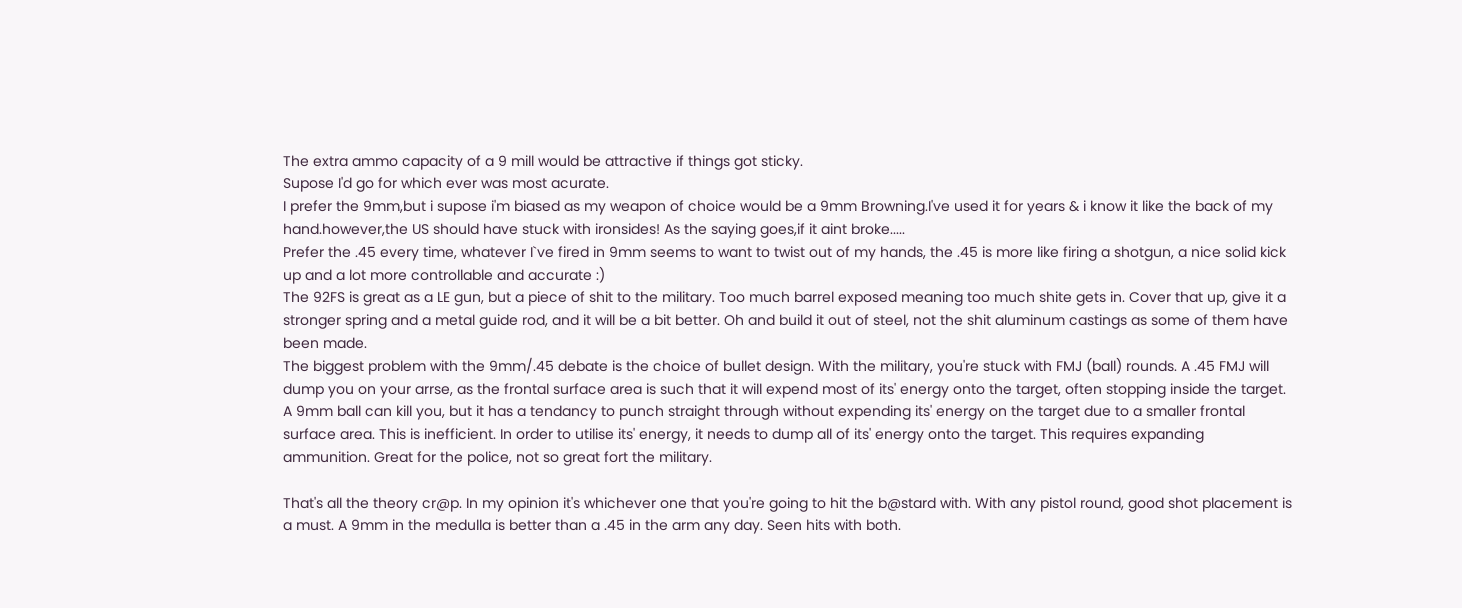The extra ammo capacity of a 9 mill would be attractive if things got sticky.
Supose I'd go for which ever was most acurate.
I prefer the 9mm,but i supose i'm biased as my weapon of choice would be a 9mm Browning.I've used it for years & i know it like the back of my hand.however,the US should have stuck with ironsides! As the saying goes,if it aint broke.....
Prefer the .45 every time, whatever I`ve fired in 9mm seems to want to twist out of my hands, the .45 is more like firing a shotgun, a nice solid kick up and a lot more controllable and accurate :)
The 92FS is great as a LE gun, but a piece of shit to the military. Too much barrel exposed meaning too much shite gets in. Cover that up, give it a stronger spring and a metal guide rod, and it will be a bit better. Oh and build it out of steel, not the shit aluminum castings as some of them have been made.
The biggest problem with the 9mm/.45 debate is the choice of bullet design. With the military, you're stuck with FMJ (ball) rounds. A .45 FMJ will dump you on your arrse, as the frontal surface area is such that it will expend most of its' energy onto the target, often stopping inside the target. A 9mm ball can kill you, but it has a tendancy to punch straight through without expending its' energy on the target due to a smaller frontal surface area. This is inefficient. In order to utilise its' energy, it needs to dump all of its' energy onto the target. This requires expanding ammunition. Great for the police, not so great fort the military.

That's all the theory cr@p. In my opinion it's whichever one that you're going to hit the b@stard with. With any pistol round, good shot placement is a must. A 9mm in the medulla is better than a .45 in the arm any day. Seen hits with both.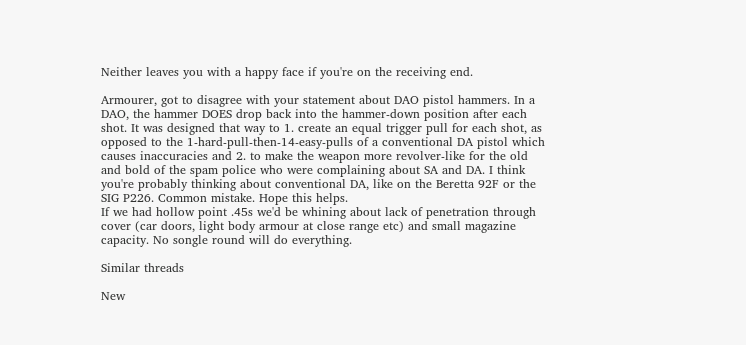Neither leaves you with a happy face if you're on the receiving end.

Armourer, got to disagree with your statement about DAO pistol hammers. In a DAO, the hammer DOES drop back into the hammer-down position after each shot. It was designed that way to 1. create an equal trigger pull for each shot, as opposed to the 1-hard-pull-then-14-easy-pulls of a conventional DA pistol which causes inaccuracies and 2. to make the weapon more revolver-like for the old and bold of the spam police who were complaining about SA and DA. I think you're probably thinking about conventional DA, like on the Beretta 92F or the SIG P226. Common mistake. Hope this helps.
If we had hollow point .45s we'd be whining about lack of penetration through cover (car doors, light body armour at close range etc) and small magazine capacity. No songle round will do everything.

Similar threads

New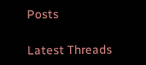Posts

Latest Threads